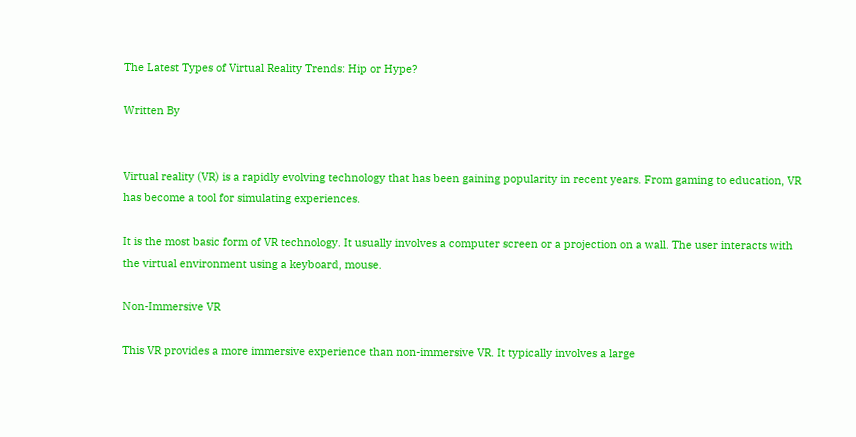The Latest Types of Virtual Reality Trends: Hip or Hype?

Written By


Virtual reality (VR) is a rapidly evolving technology that has been gaining popularity in recent years. From gaming to education, VR has become a tool for simulating experiences.

It is the most basic form of VR technology. It usually involves a computer screen or a projection on a wall. The user interacts with the virtual environment using a keyboard, mouse.

Non-Immersive VR

This VR provides a more immersive experience than non-immersive VR. It typically involves a large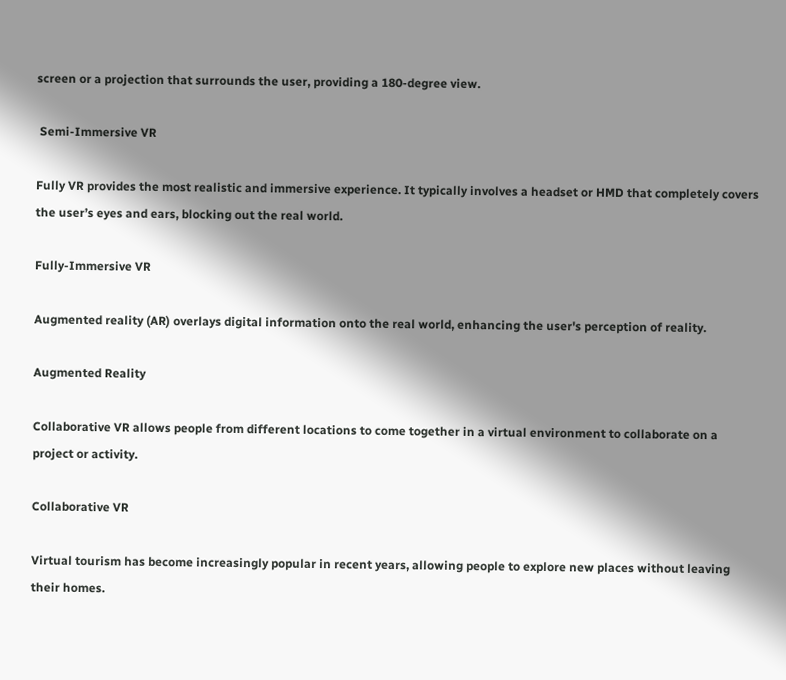screen or a projection that surrounds the user, providing a 180-degree view.

 Semi-Immersive VR

Fully VR provides the most realistic and immersive experience. It typically involves a headset or HMD that completely covers the user’s eyes and ears, blocking out the real world.

Fully-Immersive VR

Augmented reality (AR) overlays digital information onto the real world, enhancing the user's perception of reality.

Augmented Reality

Collaborative VR allows people from different locations to come together in a virtual environment to collaborate on a project or activity.

Collaborative VR

Virtual tourism has become increasingly popular in recent years, allowing people to explore new places without leaving their homes.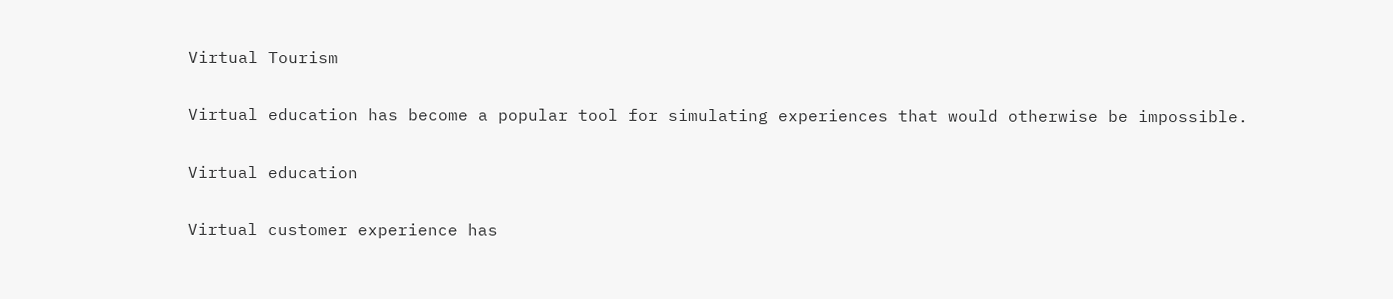Virtual Tourism

Virtual education has become a popular tool for simulating experiences that would otherwise be impossible.

Virtual education

Virtual customer experience has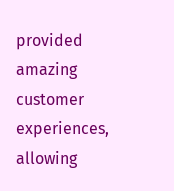provided amazing customer experiences, allowing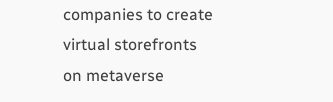companies to create virtual storefronts on metaverse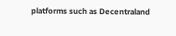platforms such as Decentraland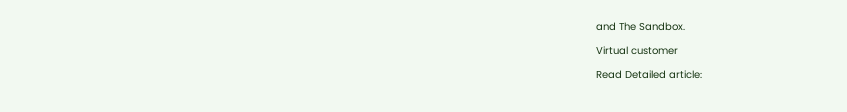and The Sandbox.

Virtual customer

Read Detailed article: